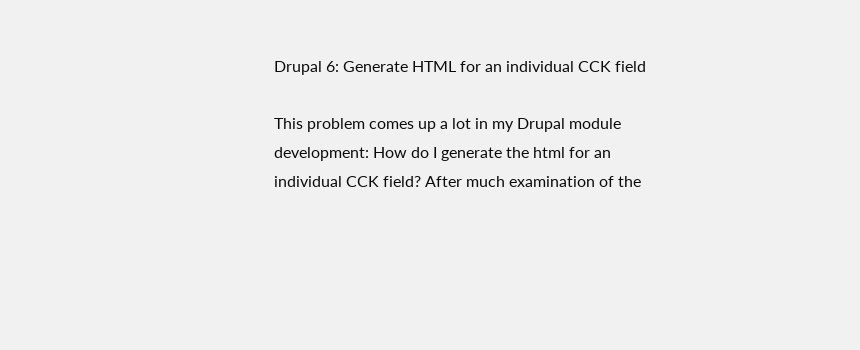Drupal 6: Generate HTML for an individual CCK field

This problem comes up a lot in my Drupal module development: How do I generate the html for an individual CCK field? After much examination of the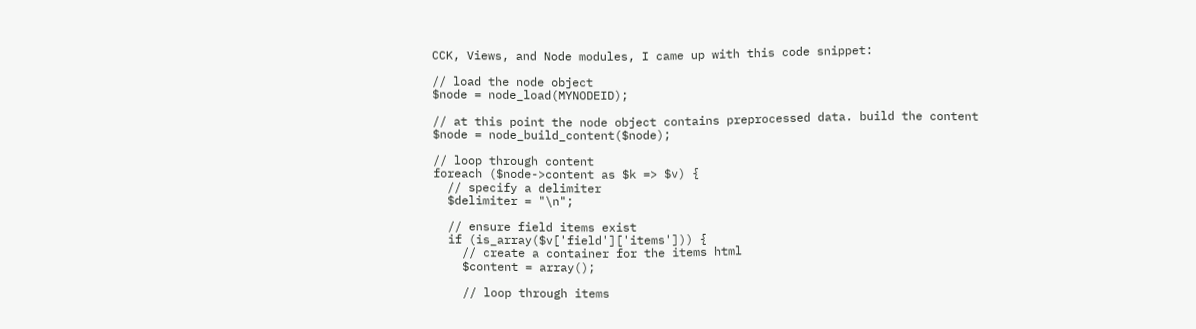CCK, Views, and Node modules, I came up with this code snippet:

// load the node object
$node = node_load(MYNODEID);

// at this point the node object contains preprocessed data. build the content
$node = node_build_content($node);

// loop through content
foreach ($node->content as $k => $v) {
  // specify a delimiter
  $delimiter = "\n";

  // ensure field items exist
  if (is_array($v['field']['items'])) {
    // create a container for the items html
    $content = array();

    // loop through items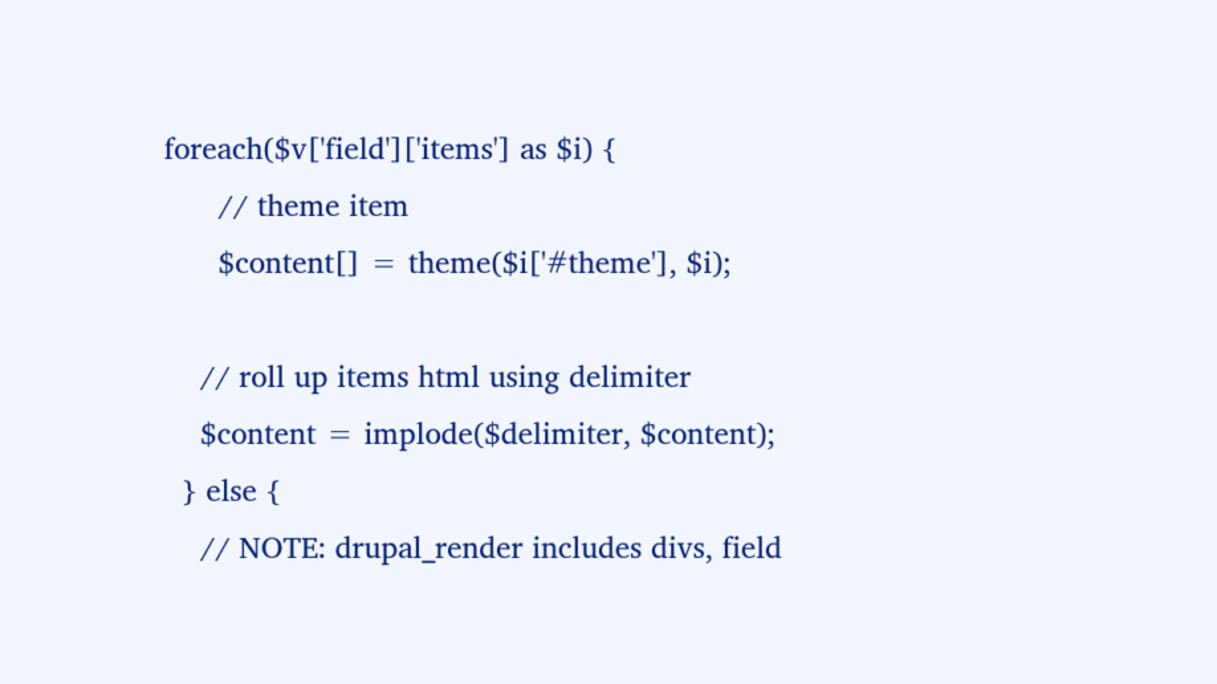foreach($v['field']['items'] as $i) {
      // theme item
      $content[] = theme($i['#theme'], $i);

    // roll up items html using delimiter
    $content = implode($delimiter, $content);
  } else {
    // NOTE: drupal_render includes divs, field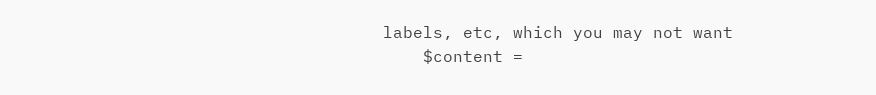labels, etc, which you may not want
    $content =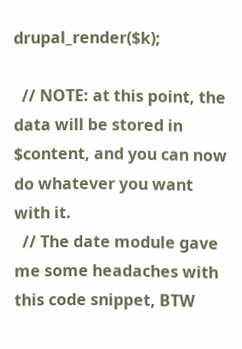drupal_render($k);

  // NOTE: at this point, the data will be stored in $content, and you can now do whatever you want with it.
  // The date module gave me some headaches with this code snippet, BTW